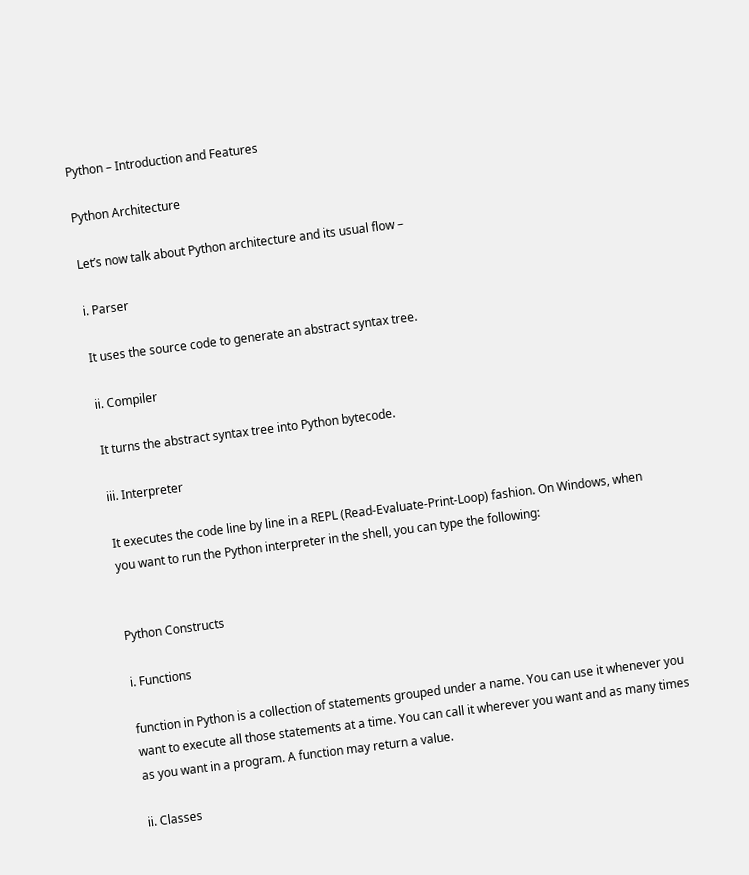Python – Introduction and Features

Python Architecture

Let’s now talk about Python architecture and its usual flow –

i. Parser

It uses the source code to generate an abstract syntax tree.

ii. Compiler

It turns the abstract syntax tree into Python bytecode.

iii. Interpreter

It executes the code line by line in a REPL (Read-Evaluate-Print-Loop) fashion. On Windows, when you want to run the Python interpreter in the shell, you can type the following:


Python Constructs

i. Functions

function in Python is a collection of statements grouped under a name. You can use it whenever you want to execute all those statements at a time. You can call it wherever you want and as many times as you want in a program. A function may return a value.

ii. Classes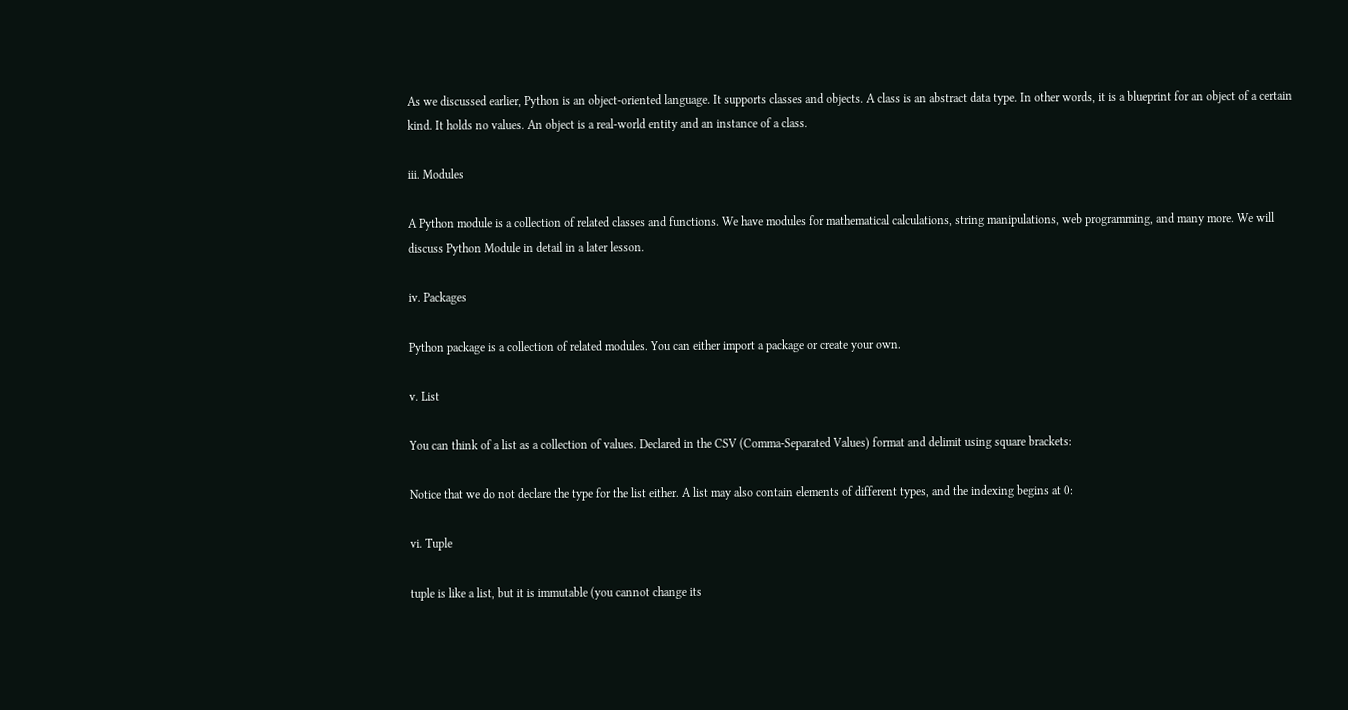As we discussed earlier, Python is an object-oriented language. It supports classes and objects. A class is an abstract data type. In other words, it is a blueprint for an object of a certain kind. It holds no values. An object is a real-world entity and an instance of a class.

iii. Modules

A Python module is a collection of related classes and functions. We have modules for mathematical calculations, string manipulations, web programming, and many more. We will discuss Python Module in detail in a later lesson.

iv. Packages

Python package is a collection of related modules. You can either import a package or create your own.

v. List

You can think of a list as a collection of values. Declared in the CSV (Comma-Separated Values) format and delimit using square brackets:

Notice that we do not declare the type for the list either. A list may also contain elements of different types, and the indexing begins at 0:

vi. Tuple

tuple is like a list, but it is immutable (you cannot change its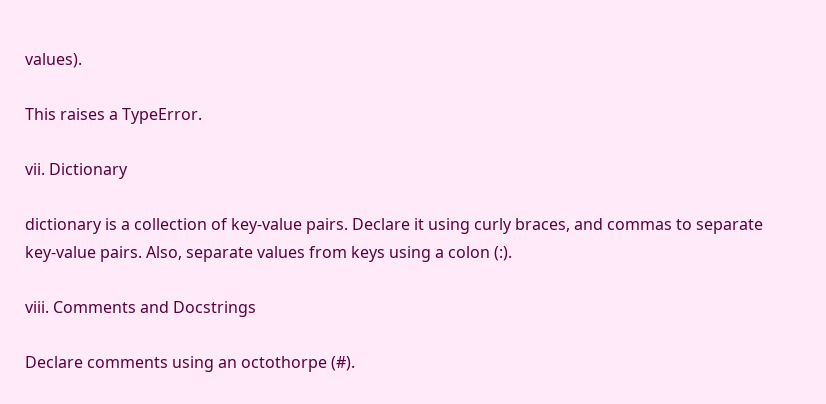values).

This raises a TypeError.

vii. Dictionary

dictionary is a collection of key-value pairs. Declare it using curly braces, and commas to separate key-value pairs. Also, separate values from keys using a colon (:).

viii. Comments and Docstrings

Declare comments using an octothorpe (#).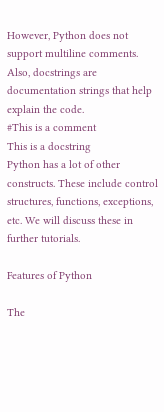However, Python does not support multiline comments. Also, docstrings are documentation strings that help explain the code.
#This is a comment
This is a docstring
Python has a lot of other constructs. These include control structures, functions, exceptions, etc. We will discuss these in further tutorials.

Features of Python

The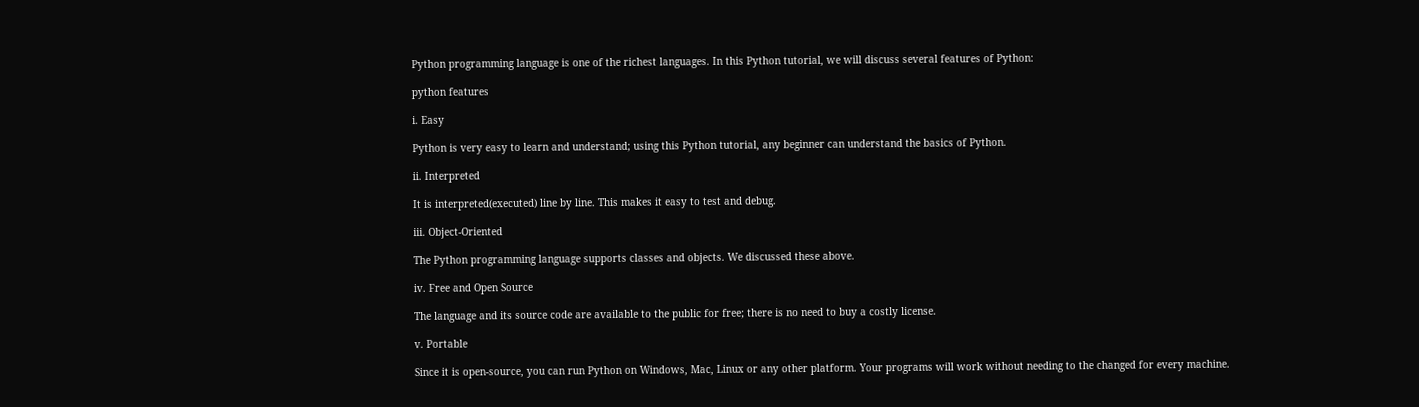Python programming language is one of the richest languages. In this Python tutorial, we will discuss several features of Python:

python features

i. Easy

Python is very easy to learn and understand; using this Python tutorial, any beginner can understand the basics of Python.

ii. Interpreted

It is interpreted(executed) line by line. This makes it easy to test and debug.

iii. Object-Oriented

The Python programming language supports classes and objects. We discussed these above.

iv. Free and Open Source

The language and its source code are available to the public for free; there is no need to buy a costly license.

v. Portable

Since it is open-source, you can run Python on Windows, Mac, Linux or any other platform. Your programs will work without needing to the changed for every machine.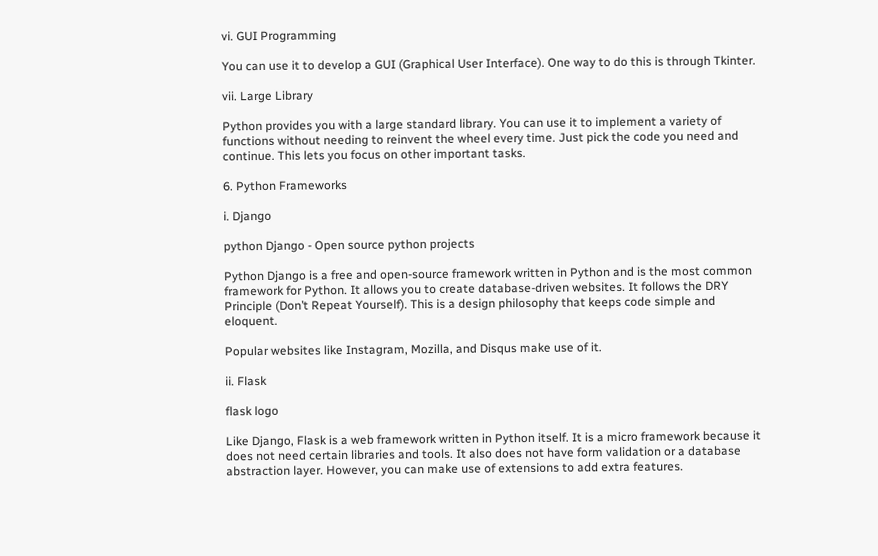vi. GUI Programming

You can use it to develop a GUI (Graphical User Interface). One way to do this is through Tkinter.

vii. Large Library

Python provides you with a large standard library. You can use it to implement a variety of functions without needing to reinvent the wheel every time. Just pick the code you need and continue. This lets you focus on other important tasks.

6. Python Frameworks

i. Django

python Django - Open source python projects

Python Django is a free and open-source framework written in Python and is the most common framework for Python. It allows you to create database-driven websites. It follows the DRY Principle (Don’t Repeat Yourself). This is a design philosophy that keeps code simple and eloquent.

Popular websites like Instagram, Mozilla, and Disqus make use of it.

ii. Flask

flask logo

Like Django, Flask is a web framework written in Python itself. It is a micro framework because it does not need certain libraries and tools. It also does not have form validation or a database abstraction layer. However, you can make use of extensions to add extra features.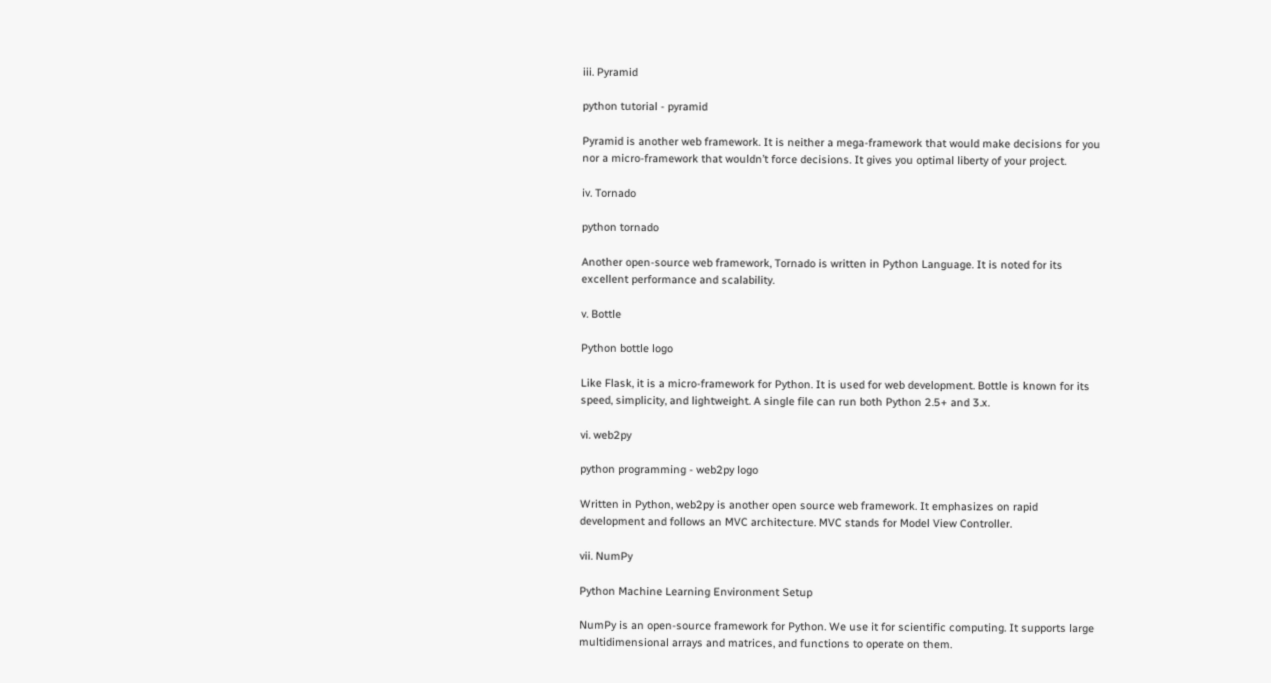iii. Pyramid

python tutorial - pyramid

Pyramid is another web framework. It is neither a mega-framework that would make decisions for you nor a micro-framework that wouldn’t force decisions. It gives you optimal liberty of your project.

iv. Tornado

python tornado

Another open-source web framework, Tornado is written in Python Language. It is noted for its excellent performance and scalability.

v. Bottle

Python bottle logo

Like Flask, it is a micro-framework for Python. It is used for web development. Bottle is known for its speed, simplicity, and lightweight. A single file can run both Python 2.5+ and 3.x.

vi. web2py

python programming - web2py logo

Written in Python, web2py is another open source web framework. It emphasizes on rapid development and follows an MVC architecture. MVC stands for Model View Controller.

vii. NumPy

Python Machine Learning Environment Setup

NumPy is an open-source framework for Python. We use it for scientific computing. It supports large multidimensional arrays and matrices, and functions to operate on them.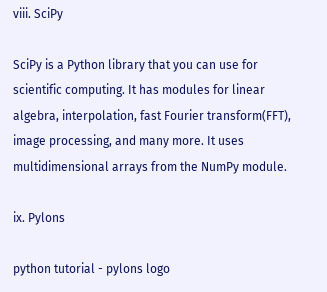viii. SciPy

SciPy is a Python library that you can use for scientific computing. It has modules for linear algebra, interpolation, fast Fourier transform(FFT), image processing, and many more. It uses multidimensional arrays from the NumPy module.

ix. Pylons

python tutorial - pylons logo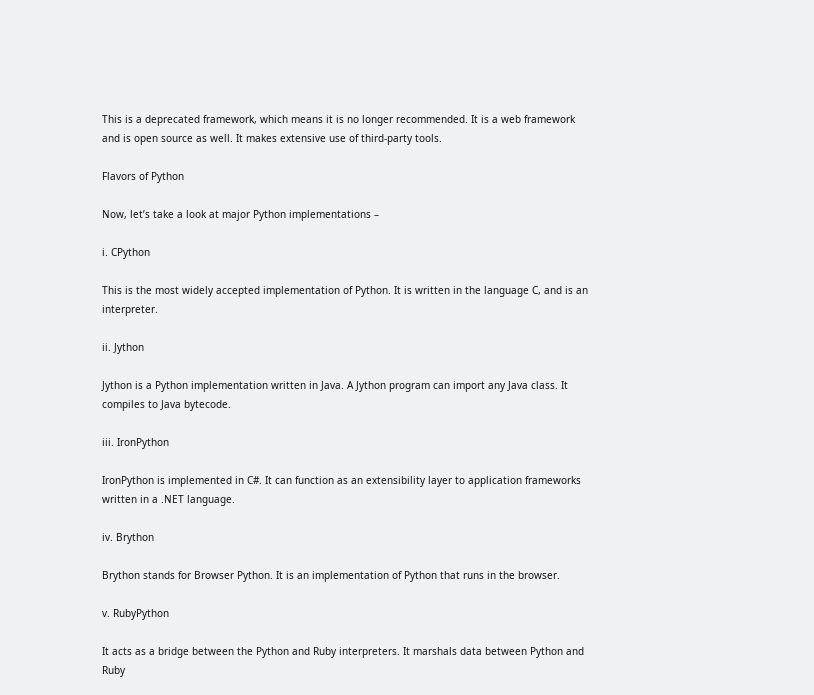This is a deprecated framework, which means it is no longer recommended. It is a web framework and is open source as well. It makes extensive use of third-party tools.

Flavors of Python

Now, let’s take a look at major Python implementations –

i. CPython

This is the most widely accepted implementation of Python. It is written in the language C, and is an interpreter.

ii. Jython

Jython is a Python implementation written in Java. A Jython program can import any Java class. It compiles to Java bytecode.

iii. IronPython

IronPython is implemented in C#. It can function as an extensibility layer to application frameworks written in a .NET language.

iv. Brython

Brython stands for Browser Python. It is an implementation of Python that runs in the browser.

v. RubyPython

It acts as a bridge between the Python and Ruby interpreters. It marshals data between Python and Ruby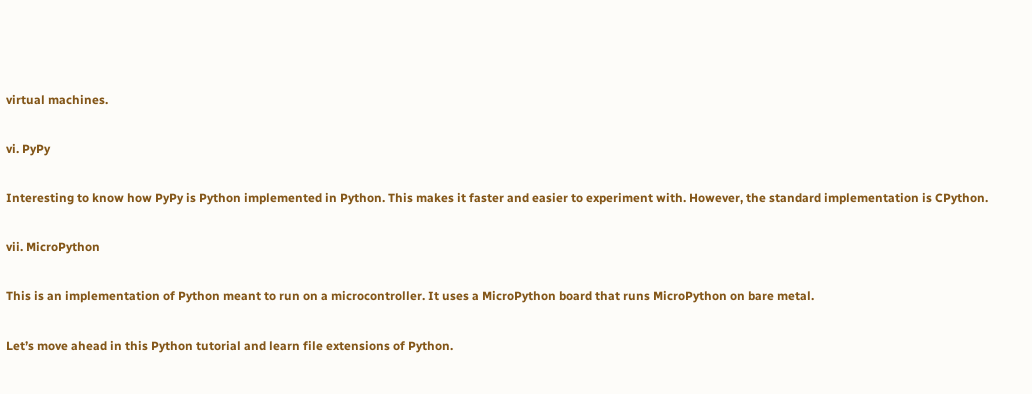virtual machines.

vi. PyPy

Interesting to know how PyPy is Python implemented in Python. This makes it faster and easier to experiment with. However, the standard implementation is CPython.

vii. MicroPython

This is an implementation of Python meant to run on a microcontroller. It uses a MicroPython board that runs MicroPython on bare metal.

Let’s move ahead in this Python tutorial and learn file extensions of Python.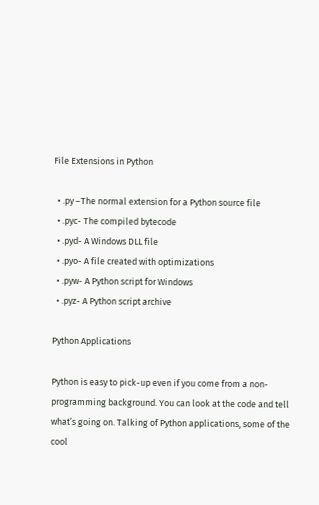File Extensions in Python

  • .py –The normal extension for a Python source file
  • .pyc- The compiled bytecode
  • .pyd- A Windows DLL file
  • .pyo- A file created with optimizations
  • .pyw- A Python script for Windows
  • .pyz- A Python script archive

Python Applications

Python is easy to pick-up even if you come from a non-programming background. You can look at the code and tell what’s going on. Talking of Python applications, some of the cool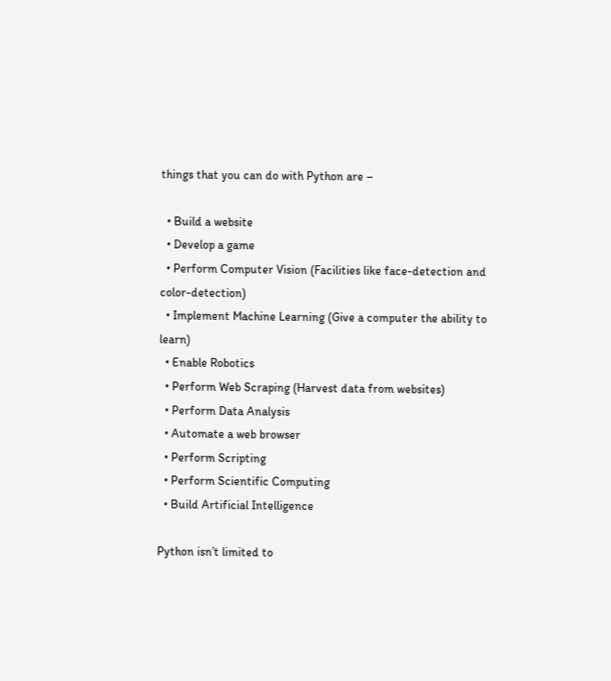things that you can do with Python are –

  • Build a website
  • Develop a game
  • Perform Computer Vision (Facilities like face-detection and color-detection)
  • Implement Machine Learning (Give a computer the ability to learn)
  • Enable Robotics
  • Perform Web Scraping (Harvest data from websites)
  • Perform Data Analysis
  • Automate a web browser
  • Perform Scripting
  • Perform Scientific Computing
  • Build Artificial Intelligence

Python isn’t limited to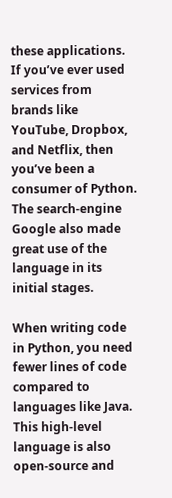these applications. If you’ve ever used services from brands like YouTube, Dropbox, and Netflix, then you’ve been a consumer of Python. The search-engine Google also made great use of the language in its initial stages.

When writing code in Python, you need fewer lines of code compared to languages like Java. This high-level language is also open-source and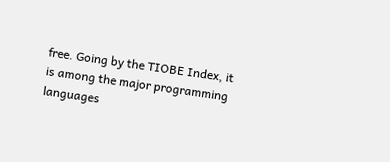free. Going by the TIOBE Index, it is among the major programming languages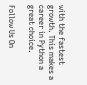with the fastest growth. This makes a career in Python a great choice.

Follow Us On